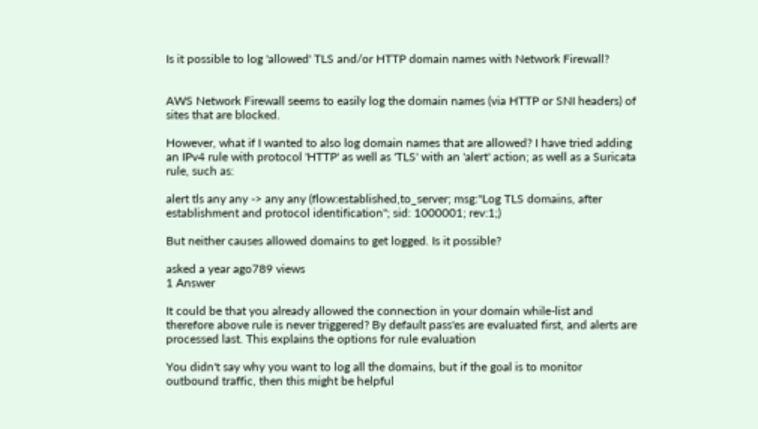Is it possible to log 'allowed' TLS and/or HTTP domain names with Network Firewall?


AWS Network Firewall seems to easily log the domain names (via HTTP or SNI headers) of sites that are blocked.

However, what if I wanted to also log domain names that are allowed? I have tried adding an IPv4 rule with protocol 'HTTP' as well as 'TLS' with an 'alert' action; as well as a Suricata rule, such as:

alert tls any any -> any any (flow:established,to_server; msg:"Log TLS domains, after establishment and protocol identification"; sid: 1000001; rev:1;)

But neither causes allowed domains to get logged. Is it possible?

asked a year ago789 views
1 Answer

It could be that you already allowed the connection in your domain while-list and therefore above rule is never triggered? By default pass'es are evaluated first, and alerts are processed last. This explains the options for rule evaluation

You didn't say why you want to log all the domains, but if the goal is to monitor outbound traffic, then this might be helpful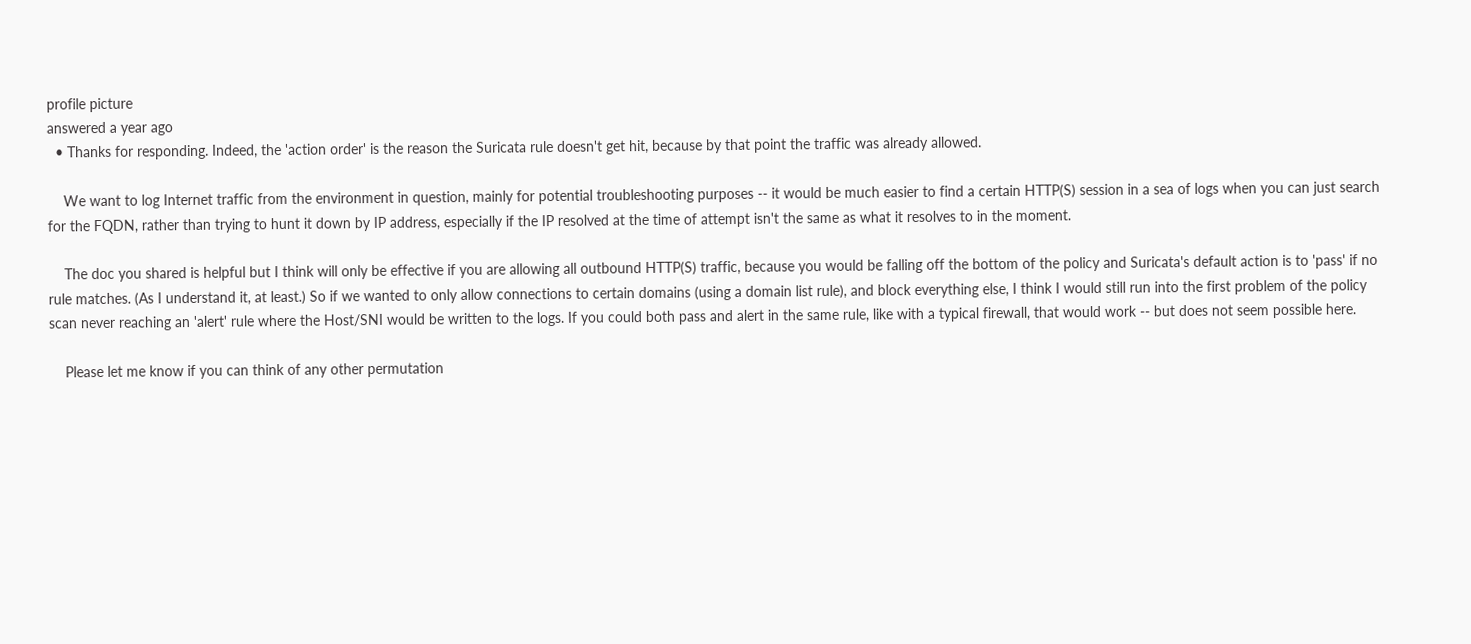profile picture
answered a year ago
  • Thanks for responding. Indeed, the 'action order' is the reason the Suricata rule doesn't get hit, because by that point the traffic was already allowed.

    We want to log Internet traffic from the environment in question, mainly for potential troubleshooting purposes -- it would be much easier to find a certain HTTP(S) session in a sea of logs when you can just search for the FQDN, rather than trying to hunt it down by IP address, especially if the IP resolved at the time of attempt isn't the same as what it resolves to in the moment.

    The doc you shared is helpful but I think will only be effective if you are allowing all outbound HTTP(S) traffic, because you would be falling off the bottom of the policy and Suricata's default action is to 'pass' if no rule matches. (As I understand it, at least.) So if we wanted to only allow connections to certain domains (using a domain list rule), and block everything else, I think I would still run into the first problem of the policy scan never reaching an 'alert' rule where the Host/SNI would be written to the logs. If you could both pass and alert in the same rule, like with a typical firewall, that would work -- but does not seem possible here.

    Please let me know if you can think of any other permutation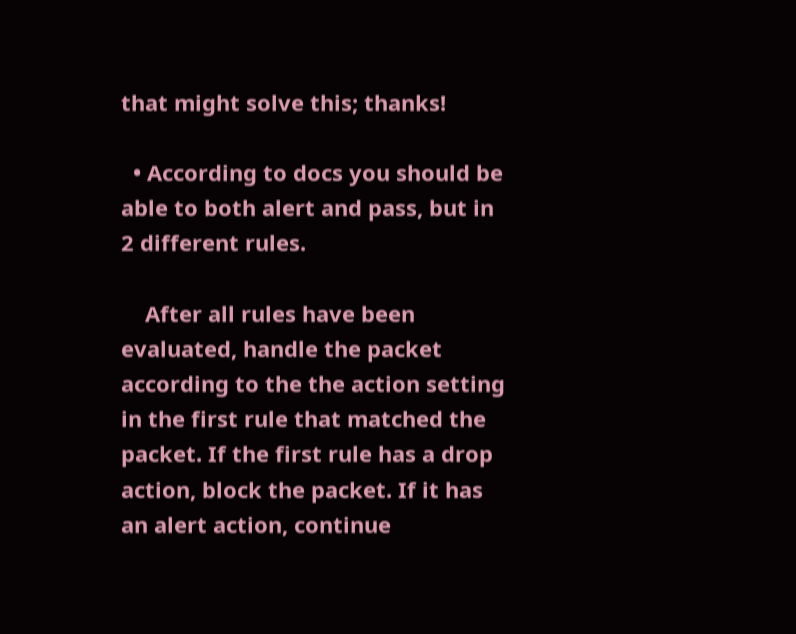that might solve this; thanks!

  • According to docs you should be able to both alert and pass, but in 2 different rules.

    After all rules have been evaluated, handle the packet according to the the action setting in the first rule that matched the packet. If the first rule has a drop action, block the packet. If it has an alert action, continue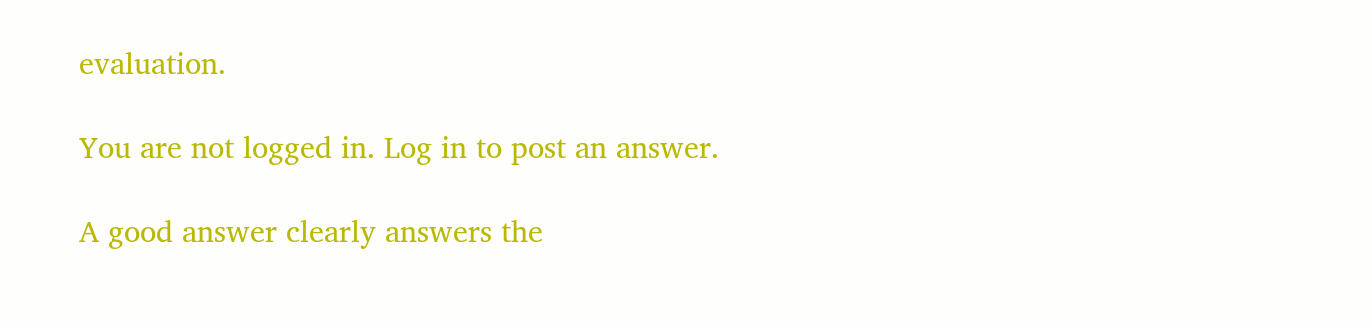evaluation.

You are not logged in. Log in to post an answer.

A good answer clearly answers the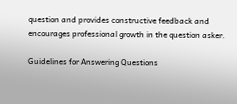question and provides constructive feedback and encourages professional growth in the question asker.

Guidelines for Answering Questions